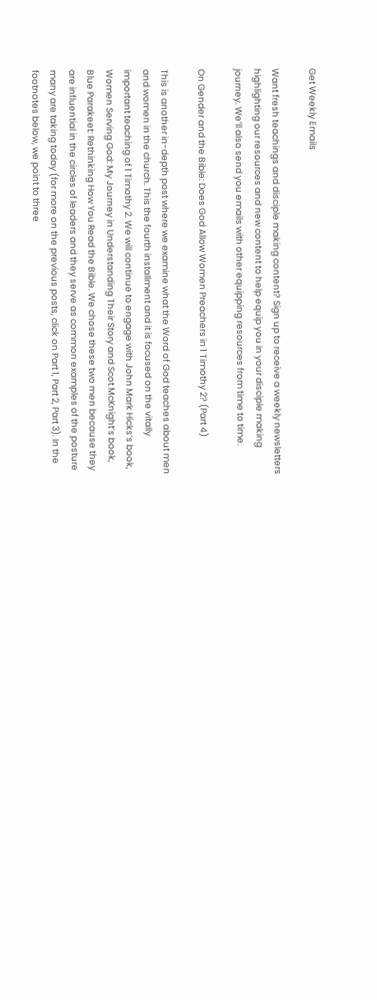Get Weekly Emails

Want fresh teachings and disciple making content? Sign up to receive a weekly newsletters highlighting our resources and new content to help equip you in your disciple making journey. We’ll also send you emails with other equipping resources from time to time.

On Gender and the Bible: Does God Allow Women Preachers in 1 Timothy 2? (Part 4)

This is another in-depth post where we examine what the Word of God teaches about men and women in the church. This the fourth installment and it is focused on the vitally important teaching of 1 Timothy 2. We will continue to engage with John Mark Hicks’s book, Women Serving God: My Journey in Understanding Their Story and Scot McKnight’s book, Blue Parakeet: Rethinking How You Read the Bible. We chose these two men because they are influential in the circles of leaders and they serve as common examples of the posture many are taking today (for more on the previous posts, click on Part 1, Part 2, Part 3). In the footnotes below, we point to three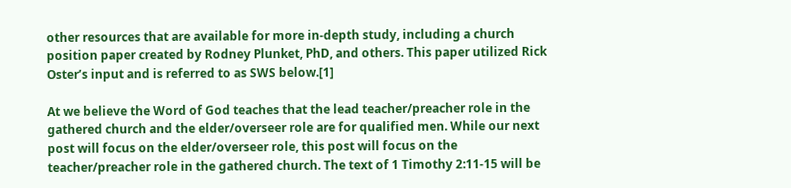other resources that are available for more in-depth study, including a church position paper created by Rodney Plunket, PhD, and others. This paper utilized Rick Oster’s input and is referred to as SWS below.[1]

At we believe the Word of God teaches that the lead teacher/preacher role in the gathered church and the elder/overseer role are for qualified men. While our next post will focus on the elder/overseer role, this post will focus on the teacher/preacher role in the gathered church. The text of 1 Timothy 2:11-15 will be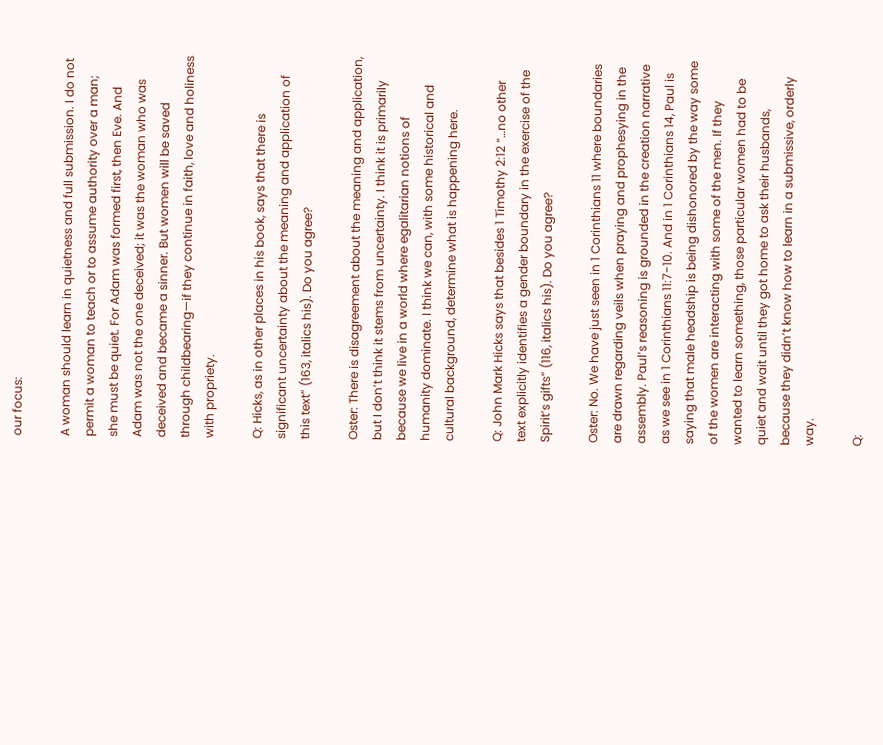our focus:

A woman should learn in quietness and full submission. I do not permit a woman to teach or to assume authority over a man; she must be quiet. For Adam was formed first, then Eve. And Adam was not the one deceived; it was the woman who was deceived and became a sinner. But women will be saved through childbearing—if they continue in faith, love and holiness with propriety.

Q: Hicks, as in other places in his book, says that there is significant uncertainty about the meaning and application of this text” (163, italics his). Do you agree?

Oster: There is disagreement about the meaning and application, but I don’t think it stems from uncertainty. I think it is primarily because we live in a world where egalitarian notions of humanity dominate. I think we can, with some historical and cultural background, determine what is happening here.

Q: John Mark Hicks says that besides 1 Timothy 2:12 “…no other text explicitly identifies a gender boundary in the exercise of the Spirit’s gifts” (116, italics his). Do you agree?

Oster: No. We have just seen in 1 Corinthians 11 where boundaries are drawn regarding veils when praying and prophesying in the assembly. Paul’s reasoning is grounded in the creation narrative as we see in 1 Corinthians 11:7-10. And in 1 Corinthians 14, Paul is saying that male headship is being dishonored by the way some of the women are interacting with some of the men. If they wanted to learn something, those particular women had to be quiet and wait until they got home to ask their husbands, because they didn’t know how to learn in a submissive, orderly way.

Q: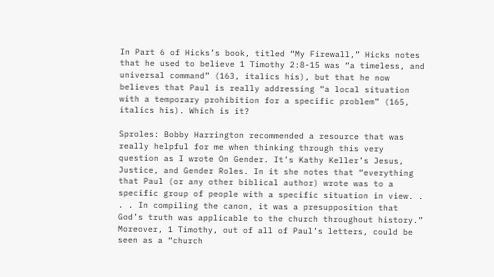In Part 6 of Hicks’s book, titled “My Firewall,” Hicks notes that he used to believe 1 Timothy 2:8-15 was “a timeless, and universal command” (163, italics his), but that he now believes that Paul is really addressing “a local situation with a temporary prohibition for a specific problem” (165, italics his). Which is it?

Sproles: Bobby Harrington recommended a resource that was really helpful for me when thinking through this very question as I wrote On Gender. It’s Kathy Keller’s Jesus, Justice, and Gender Roles. In it she notes that “everything that Paul (or any other biblical author) wrote was to a specific group of people with a specific situation in view. . . . In compiling the canon, it was a presupposition that God’s truth was applicable to the church throughout history.” Moreover, 1 Timothy, out of all of Paul’s letters, could be seen as a “church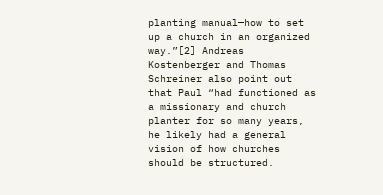planting manual—how to set up a church in an organized way.”[2] Andreas Kostenberger and Thomas Schreiner also point out that Paul “had functioned as a missionary and church planter for so many years, he likely had a general vision of how churches should be structured.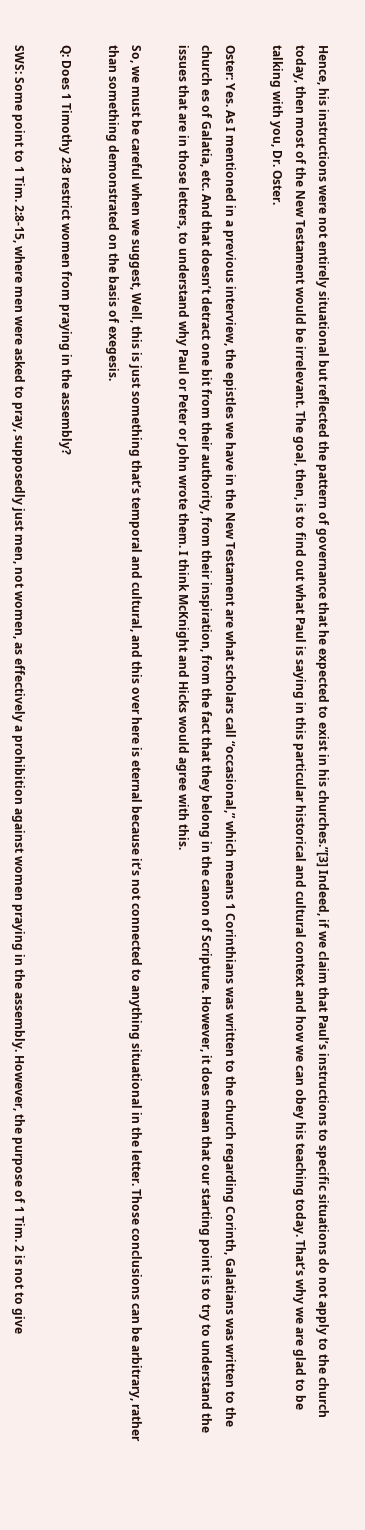Hence, his instructions were not entirely situational but reflected the pattern of governance that he expected to exist in his churches.”[3] Indeed, if we claim that Paul’s instructions to specific situations do not apply to the church today, then most of the New Testament would be irrelevant. The goal, then, is to find out what Paul is saying in this particular historical and cultural context and how we can obey his teaching today. That’s why we are glad to be talking with you, Dr. Oster.

Oster: Yes. As I mentioned in a previous interview, the epistles we have in the New Testament are what scholars call “occasional,” which means 1 Corinthians was written to the church regarding Corinth, Galatians was written to the church es of Galatia, etc. And that doesn’t detract one bit from their authority, from their inspiration, from the fact that they belong in the canon of Scripture. However, it does mean that our starting point is to try to understand the issues that are in those letters, to understand why Paul or Peter or John wrote them. I think McKnight and Hicks would agree with this.

So, we must be careful when we suggest, Well, this is just something that’s temporal and cultural, and this over here is eternal because it’s not connected to anything situational in the letter. Those conclusions can be arbitrary, rather than something demonstrated on the basis of exegesis.

Q: Does 1 Timothy 2:8 restrict women from praying in the assembly?

SWS: Some point to 1 Tim. 2:8-15, where men were asked to pray, supposedly just men, not women, as effectively a prohibition against women praying in the assembly. However, the purpose of 1 Tim. 2 is not to give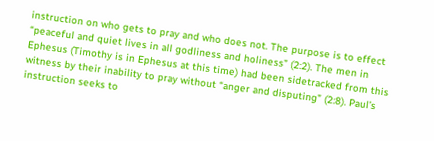instruction on who gets to pray and who does not. The purpose is to effect “peaceful and quiet lives in all godliness and holiness” (2:2). The men in Ephesus (Timothy is in Ephesus at this time) had been sidetracked from this witness by their inability to pray without “anger and disputing” (2:8). Paul’s instruction seeks to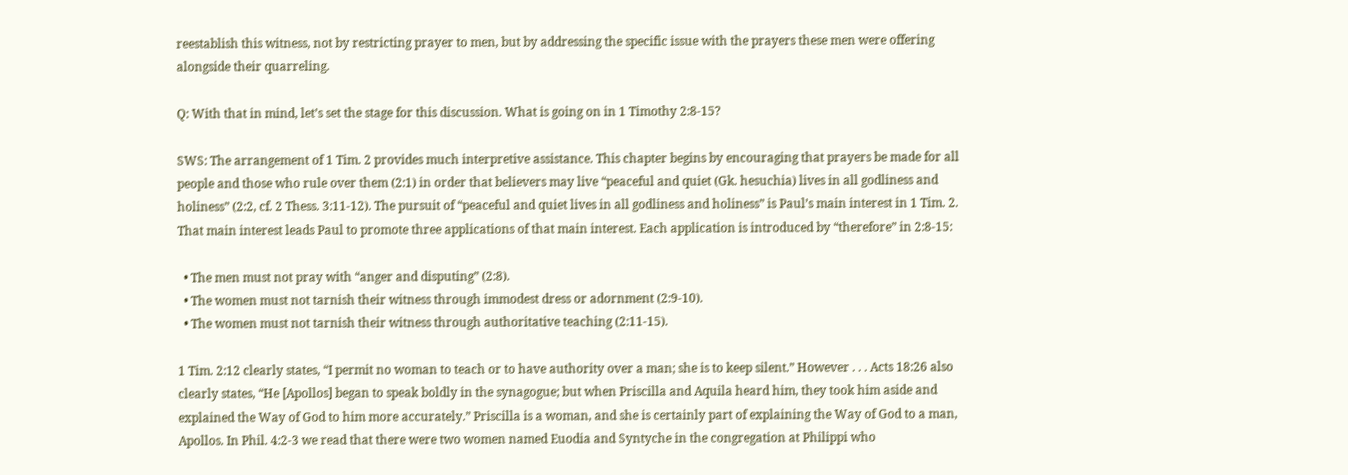reestablish this witness, not by restricting prayer to men, but by addressing the specific issue with the prayers these men were offering alongside their quarreling.

Q: With that in mind, let’s set the stage for this discussion. What is going on in 1 Timothy 2:8-15?

SWS: The arrangement of 1 Tim. 2 provides much interpretive assistance. This chapter begins by encouraging that prayers be made for all people and those who rule over them (2:1) in order that believers may live “peaceful and quiet (Gk. hesuchia) lives in all godliness and holiness” (2:2, cf. 2 Thess. 3:11-12). The pursuit of “peaceful and quiet lives in all godliness and holiness” is Paul’s main interest in 1 Tim. 2. That main interest leads Paul to promote three applications of that main interest. Each application is introduced by “therefore” in 2:8-15:

  • The men must not pray with “anger and disputing” (2:8).
  • The women must not tarnish their witness through immodest dress or adornment (2:9-10).
  • The women must not tarnish their witness through authoritative teaching (2:11-15).

1 Tim. 2:12 clearly states, “I permit no woman to teach or to have authority over a man; she is to keep silent.” However . . . Acts 18:26 also clearly states, “He [Apollos] began to speak boldly in the synagogue; but when Priscilla and Aquila heard him, they took him aside and explained the Way of God to him more accurately.” Priscilla is a woman, and she is certainly part of explaining the Way of God to a man, Apollos. In Phil. 4:2-3 we read that there were two women named Euodia and Syntyche in the congregation at Philippi who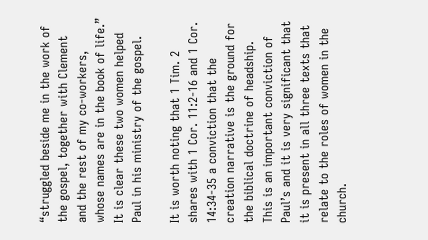“struggled beside me in the work of the gospel, together with Clement and the rest of my co-workers, whose names are in the book of life.” It is clear these two women helped Paul in his ministry of the gospel.

It is worth noting that 1 Tim. 2 shares with 1 Cor. 11:2-16 and 1 Cor. 14:34-35 a conviction that the creation narrative is the ground for the biblical doctrine of headship. This is an important conviction of Paul’s and it is very significant that it is present in all three texts that relate to the roles of women in the church.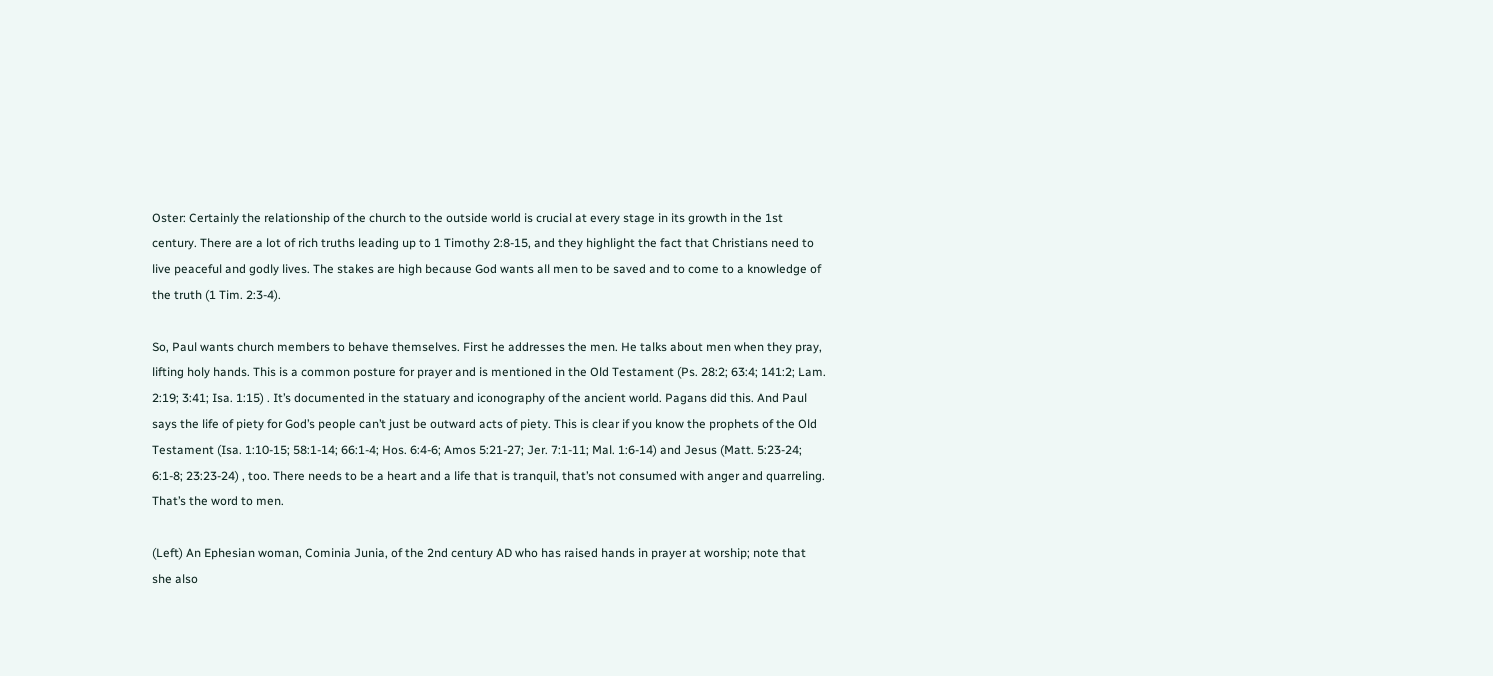Oster: Certainly the relationship of the church to the outside world is crucial at every stage in its growth in the 1st century. There are a lot of rich truths leading up to 1 Timothy 2:8-15, and they highlight the fact that Christians need to live peaceful and godly lives. The stakes are high because God wants all men to be saved and to come to a knowledge of the truth (1 Tim. 2:3-4).

So, Paul wants church members to behave themselves. First he addresses the men. He talks about men when they pray, lifting holy hands. This is a common posture for prayer and is mentioned in the Old Testament (Ps. 28:2; 63:4; 141:2; Lam. 2:19; 3:41; Isa. 1:15) . It’s documented in the statuary and iconography of the ancient world. Pagans did this. And Paul says the life of piety for God’s people can’t just be outward acts of piety. This is clear if you know the prophets of the Old Testament (Isa. 1:10-15; 58:1-14; 66:1-4; Hos. 6:4-6; Amos 5:21-27; Jer. 7:1-11; Mal. 1:6-14) and Jesus (Matt. 5:23-24; 6:1-8; 23:23-24) , too. There needs to be a heart and a life that is tranquil, that’s not consumed with anger and quarreling. That’s the word to men.

(Left) An Ephesian woman, Cominia Junia, of the 2nd century AD who has raised hands in prayer at worship; note that she also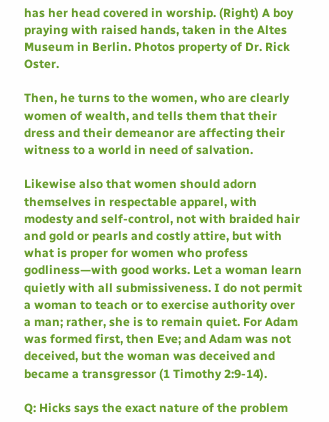has her head covered in worship. (Right) A boy praying with raised hands, taken in the Altes Museum in Berlin. Photos property of Dr. Rick Oster.

Then, he turns to the women, who are clearly women of wealth, and tells them that their dress and their demeanor are affecting their witness to a world in need of salvation.

Likewise also that women should adorn themselves in respectable apparel, with modesty and self-control, not with braided hair and gold or pearls and costly attire, but with what is proper for women who profess godliness—with good works. Let a woman learn quietly with all submissiveness. I do not permit a woman to teach or to exercise authority over a man; rather, she is to remain quiet. For Adam was formed first, then Eve; and Adam was not deceived, but the woman was deceived and became a transgressor (1 Timothy 2:9-14).

Q: Hicks says the exact nature of the problem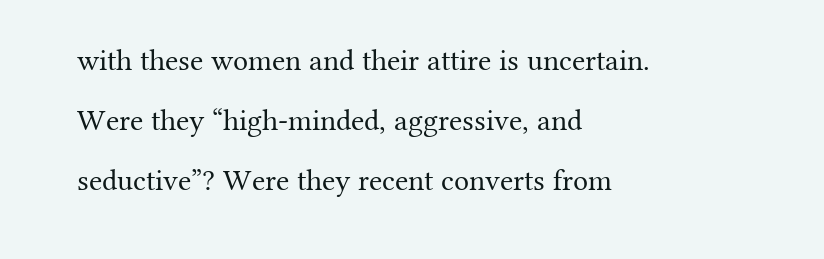with these women and their attire is uncertain. Were they “high-minded, aggressive, and seductive”? Were they recent converts from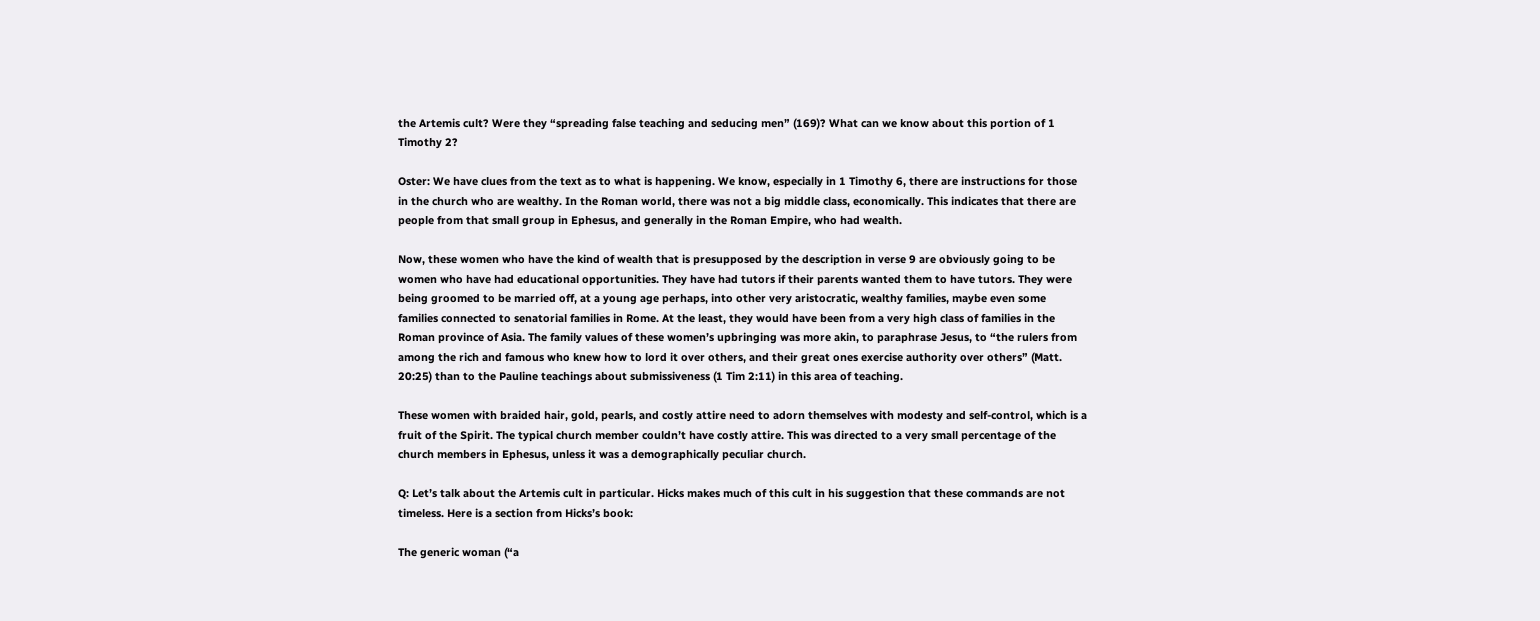the Artemis cult? Were they “spreading false teaching and seducing men” (169)? What can we know about this portion of 1 Timothy 2?

Oster: We have clues from the text as to what is happening. We know, especially in 1 Timothy 6, there are instructions for those in the church who are wealthy. In the Roman world, there was not a big middle class, economically. This indicates that there are people from that small group in Ephesus, and generally in the Roman Empire, who had wealth.

Now, these women who have the kind of wealth that is presupposed by the description in verse 9 are obviously going to be women who have had educational opportunities. They have had tutors if their parents wanted them to have tutors. They were being groomed to be married off, at a young age perhaps, into other very aristocratic, wealthy families, maybe even some families connected to senatorial families in Rome. At the least, they would have been from a very high class of families in the Roman province of Asia. The family values of these women’s upbringing was more akin, to paraphrase Jesus, to “the rulers from among the rich and famous who knew how to lord it over others, and their great ones exercise authority over others” (Matt. 20:25) than to the Pauline teachings about submissiveness (1 Tim 2:11) in this area of teaching.

These women with braided hair, gold, pearls, and costly attire need to adorn themselves with modesty and self-control, which is a fruit of the Spirit. The typical church member couldn’t have costly attire. This was directed to a very small percentage of the church members in Ephesus, unless it was a demographically peculiar church.

Q: Let’s talk about the Artemis cult in particular. Hicks makes much of this cult in his suggestion that these commands are not timeless. Here is a section from Hicks’s book:

The generic woman (“a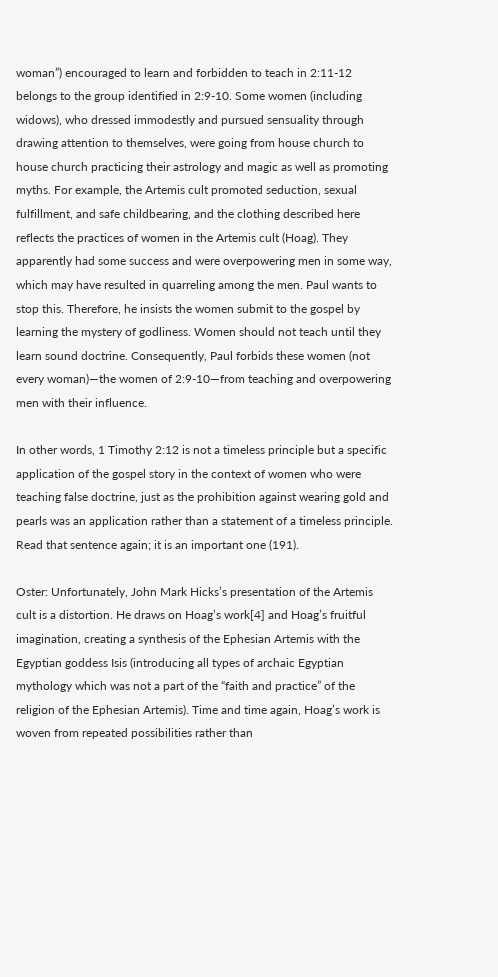woman”) encouraged to learn and forbidden to teach in 2:11-12 belongs to the group identified in 2:9-10. Some women (including widows), who dressed immodestly and pursued sensuality through drawing attention to themselves, were going from house church to house church practicing their astrology and magic as well as promoting myths. For example, the Artemis cult promoted seduction, sexual fulfillment, and safe childbearing, and the clothing described here reflects the practices of women in the Artemis cult (Hoag). They apparently had some success and were overpowering men in some way, which may have resulted in quarreling among the men. Paul wants to stop this. Therefore, he insists the women submit to the gospel by learning the mystery of godliness. Women should not teach until they learn sound doctrine. Consequently, Paul forbids these women (not every woman)—the women of 2:9-10—from teaching and overpowering men with their influence.

In other words, 1 Timothy 2:12 is not a timeless principle but a specific application of the gospel story in the context of women who were teaching false doctrine, just as the prohibition against wearing gold and pearls was an application rather than a statement of a timeless principle. Read that sentence again; it is an important one (191).

Oster: Unfortunately, John Mark Hicks’s presentation of the Artemis cult is a distortion. He draws on Hoag’s work[4] and Hoag’s fruitful imagination, creating a synthesis of the Ephesian Artemis with the Egyptian goddess Isis (introducing all types of archaic Egyptian mythology which was not a part of the “faith and practice” of the religion of the Ephesian Artemis). Time and time again, Hoag’s work is woven from repeated possibilities rather than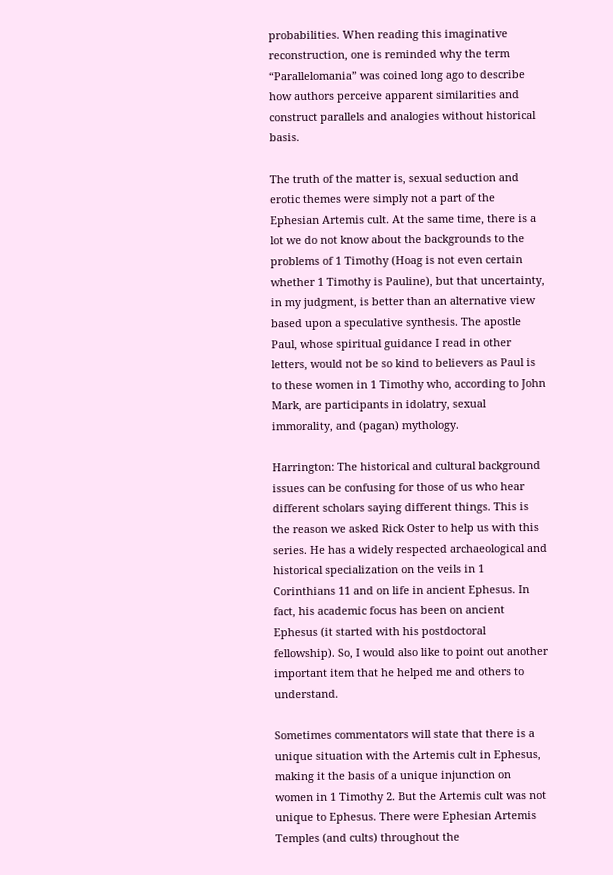probabilities. When reading this imaginative reconstruction, one is reminded why the term “Parallelomania” was coined long ago to describe how authors perceive apparent similarities and construct parallels and analogies without historical basis.

The truth of the matter is, sexual seduction and erotic themes were simply not a part of the Ephesian Artemis cult. At the same time, there is a lot we do not know about the backgrounds to the problems of 1 Timothy (Hoag is not even certain whether 1 Timothy is Pauline), but that uncertainty, in my judgment, is better than an alternative view based upon a speculative synthesis. The apostle Paul, whose spiritual guidance I read in other letters, would not be so kind to believers as Paul is to these women in 1 Timothy who, according to John Mark, are participants in idolatry, sexual immorality, and (pagan) mythology.

Harrington: The historical and cultural background issues can be confusing for those of us who hear different scholars saying different things. This is the reason we asked Rick Oster to help us with this series. He has a widely respected archaeological and historical specialization on the veils in 1 Corinthians 11 and on life in ancient Ephesus. In fact, his academic focus has been on ancient Ephesus (it started with his postdoctoral fellowship). So, I would also like to point out another important item that he helped me and others to understand.

Sometimes commentators will state that there is a unique situation with the Artemis cult in Ephesus, making it the basis of a unique injunction on women in 1 Timothy 2. But the Artemis cult was not unique to Ephesus. There were Ephesian Artemis Temples (and cults) throughout the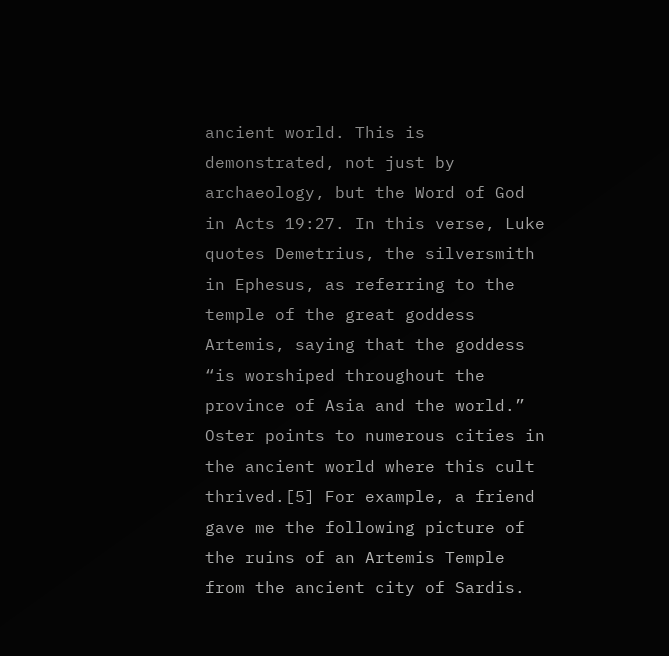ancient world. This is demonstrated, not just by archaeology, but the Word of God in Acts 19:27. In this verse, Luke quotes Demetrius, the silversmith in Ephesus, as referring to the temple of the great goddess Artemis, saying that the goddess “is worshiped throughout the province of Asia and the world.” Oster points to numerous cities in the ancient world where this cult thrived.[5] For example, a friend gave me the following picture of the ruins of an Artemis Temple from the ancient city of Sardis.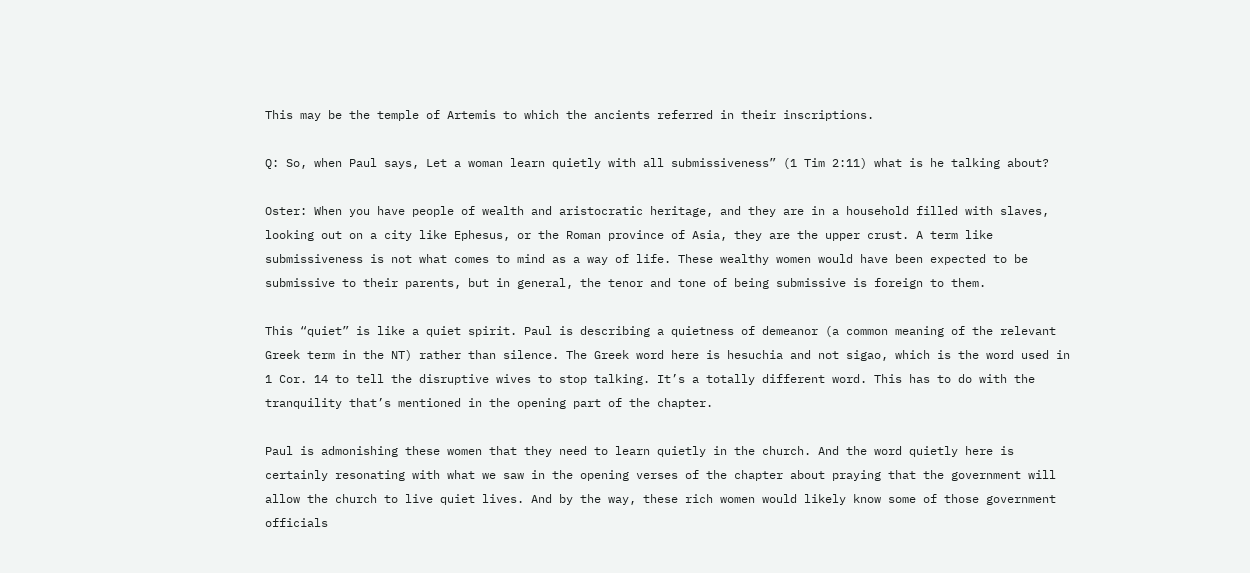This may be the temple of Artemis to which the ancients referred in their inscriptions.

Q: So, when Paul says, Let a woman learn quietly with all submissiveness” (1 Tim 2:11) what is he talking about?

Oster: When you have people of wealth and aristocratic heritage, and they are in a household filled with slaves, looking out on a city like Ephesus, or the Roman province of Asia, they are the upper crust. A term like submissiveness is not what comes to mind as a way of life. These wealthy women would have been expected to be submissive to their parents, but in general, the tenor and tone of being submissive is foreign to them.

This “quiet” is like a quiet spirit. Paul is describing a quietness of demeanor (a common meaning of the relevant Greek term in the NT) rather than silence. The Greek word here is hesuchia and not sigao, which is the word used in 1 Cor. 14 to tell the disruptive wives to stop talking. It’s a totally different word. This has to do with the tranquility that’s mentioned in the opening part of the chapter.

Paul is admonishing these women that they need to learn quietly in the church. And the word quietly here is certainly resonating with what we saw in the opening verses of the chapter about praying that the government will allow the church to live quiet lives. And by the way, these rich women would likely know some of those government officials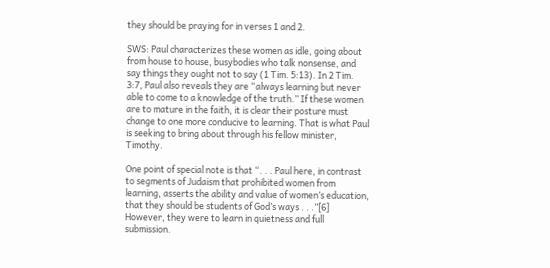they should be praying for in verses 1 and 2.

SWS: Paul characterizes these women as idle, going about from house to house, busybodies who talk nonsense, and say things they ought not to say (1 Tim. 5:13). In 2 Tim. 3:7, Paul also reveals they are “always learning but never able to come to a knowledge of the truth.” If these women are to mature in the faith, it is clear their posture must change to one more conducive to learning. That is what Paul is seeking to bring about through his fellow minister, Timothy.

One point of special note is that “. . . Paul here, in contrast to segments of Judaism that prohibited women from learning, asserts the ability and value of women’s education, that they should be students of God’s ways . . .”[6] However, they were to learn in quietness and full submission.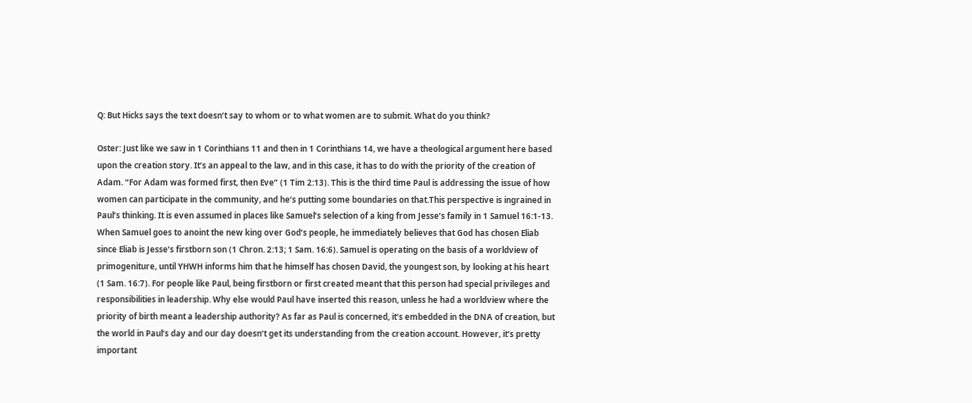Q: But Hicks says the text doesn’t say to whom or to what women are to submit. What do you think?

Oster: Just like we saw in 1 Corinthians 11 and then in 1 Corinthians 14, we have a theological argument here based upon the creation story. It’s an appeal to the law, and in this case, it has to do with the priority of the creation of Adam. “For Adam was formed first, then Eve” (1 Tim 2:13). This is the third time Paul is addressing the issue of how women can participate in the community, and he’s putting some boundaries on that.This perspective is ingrained in Paul’s thinking. It is even assumed in places like Samuel’s selection of a king from Jesse’s family in 1 Samuel 16:1-13. When Samuel goes to anoint the new king over God’s people, he immediately believes that God has chosen Eliab since Eliab is Jesse’s firstborn son (1 Chron. 2:13; 1 Sam. 16:6). Samuel is operating on the basis of a worldview of primogeniture, until YHWH informs him that he himself has chosen David, the youngest son, by looking at his heart (1 Sam. 16:7). For people like Paul, being firstborn or first created meant that this person had special privileges and responsibilities in leadership. Why else would Paul have inserted this reason, unless he had a worldview where the priority of birth meant a leadership authority? As far as Paul is concerned, it’s embedded in the DNA of creation, but the world in Paul’s day and our day doesn’t get its understanding from the creation account. However, it’s pretty important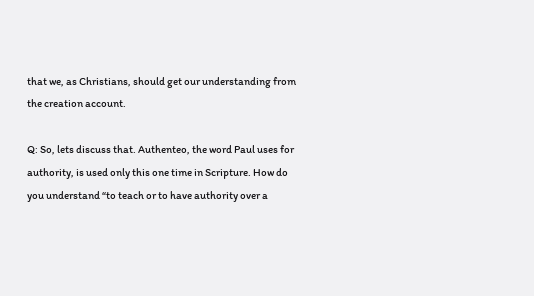that we, as Christians, should get our understanding from the creation account.

Q: So, lets discuss that. Authenteo, the word Paul uses for authority, is used only this one time in Scripture. How do you understand “to teach or to have authority over a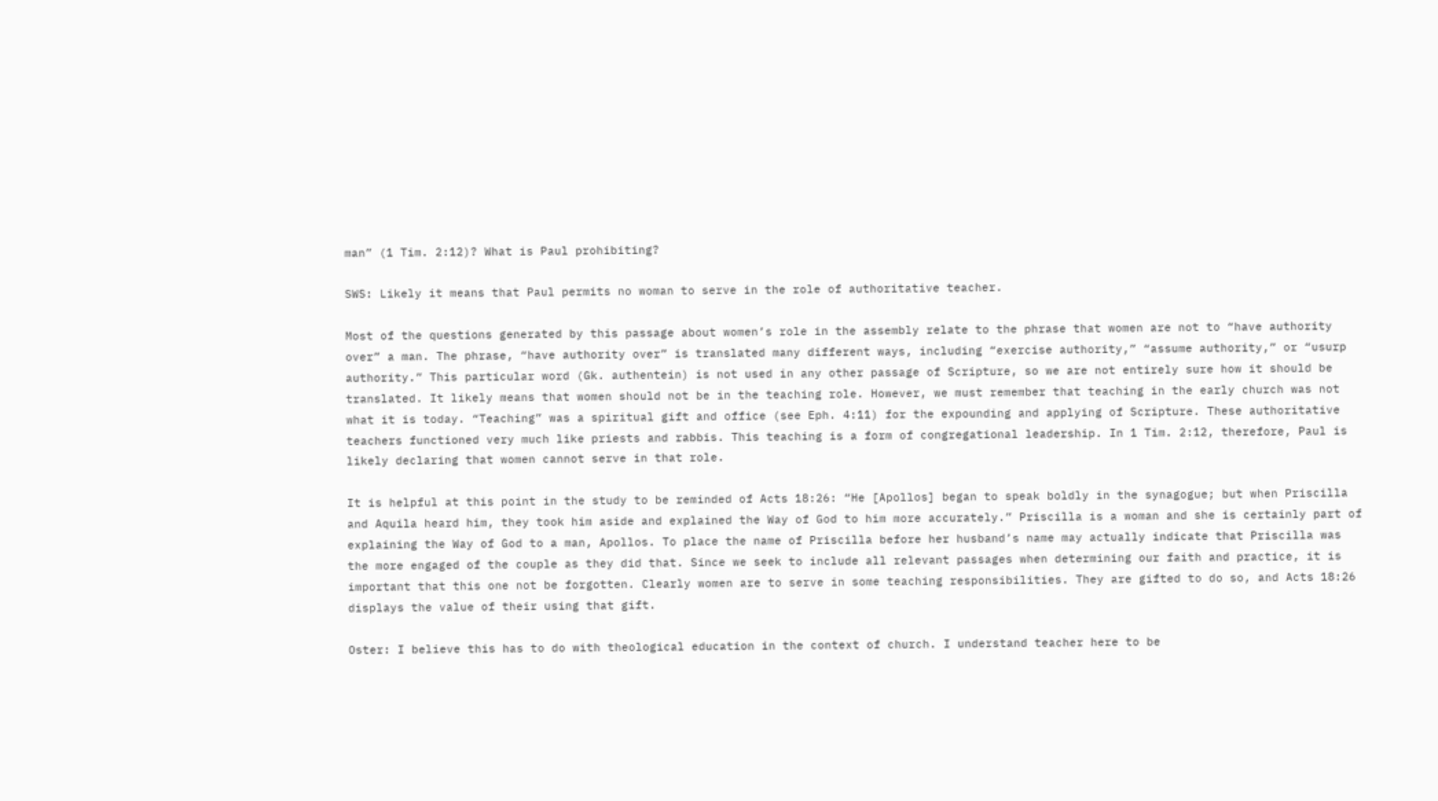man” (1 Tim. 2:12)? What is Paul prohibiting?

SWS: Likely it means that Paul permits no woman to serve in the role of authoritative teacher.

Most of the questions generated by this passage about women’s role in the assembly relate to the phrase that women are not to “have authority over” a man. The phrase, “have authority over” is translated many different ways, including “exercise authority,” “assume authority,” or “usurp authority.” This particular word (Gk. authentein) is not used in any other passage of Scripture, so we are not entirely sure how it should be translated. It likely means that women should not be in the teaching role. However, we must remember that teaching in the early church was not what it is today. “Teaching” was a spiritual gift and office (see Eph. 4:11) for the expounding and applying of Scripture. These authoritative teachers functioned very much like priests and rabbis. This teaching is a form of congregational leadership. In 1 Tim. 2:12, therefore, Paul is likely declaring that women cannot serve in that role.

It is helpful at this point in the study to be reminded of Acts 18:26: “He [Apollos] began to speak boldly in the synagogue; but when Priscilla and Aquila heard him, they took him aside and explained the Way of God to him more accurately.” Priscilla is a woman and she is certainly part of explaining the Way of God to a man, Apollos. To place the name of Priscilla before her husband’s name may actually indicate that Priscilla was the more engaged of the couple as they did that. Since we seek to include all relevant passages when determining our faith and practice, it is important that this one not be forgotten. Clearly women are to serve in some teaching responsibilities. They are gifted to do so, and Acts 18:26 displays the value of their using that gift.

Oster: I believe this has to do with theological education in the context of church. I understand teacher here to be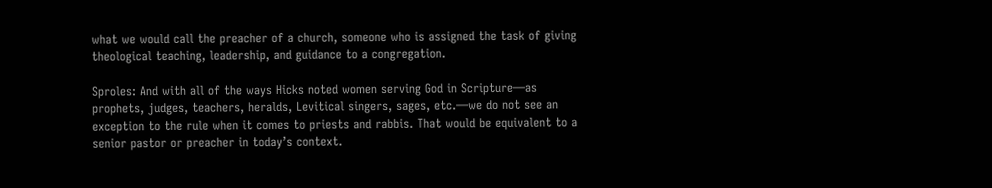what we would call the preacher of a church, someone who is assigned the task of giving theological teaching, leadership, and guidance to a congregation.

Sproles: And with all of the ways Hicks noted women serving God in Scripture—as prophets, judges, teachers, heralds, Levitical singers, sages, etc.—we do not see an exception to the rule when it comes to priests and rabbis. That would be equivalent to a senior pastor or preacher in today’s context.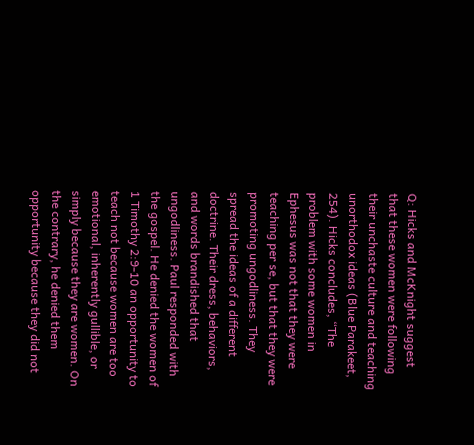Q: Hicks and McKnight suggest that these women were following their unchaste culture and teaching unorthodox ideas (Blue Parakeet, 254). Hicks concludes, “The problem with some women in Ephesus was not that they were teaching per se, but that they were promoting ungodliness. They spread the ideas of a different doctrine. Their dress, behaviors, and words brandished that ungodliness. Paul responded with the gospel. He denied the women of 1 Timothy 2:9-10 an opportunity to teach not because women are too emotional, inherently gullible, or simply because they are women. On the contrary, he denied them opportunity because they did not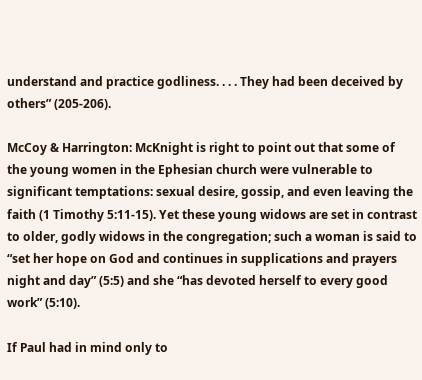understand and practice godliness. . . . They had been deceived by others” (205-206).

McCoy & Harrington: McKnight is right to point out that some of the young women in the Ephesian church were vulnerable to significant temptations: sexual desire, gossip, and even leaving the faith (1 Timothy 5:11-15). Yet these young widows are set in contrast to older, godly widows in the congregation; such a woman is said to “set her hope on God and continues in supplications and prayers night and day” (5:5) and she “has devoted herself to every good work” (5:10).

If Paul had in mind only to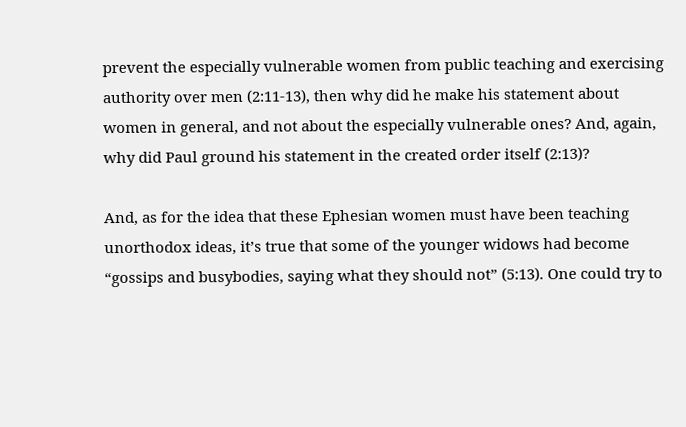prevent the especially vulnerable women from public teaching and exercising authority over men (2:11-13), then why did he make his statement about women in general, and not about the especially vulnerable ones? And, again, why did Paul ground his statement in the created order itself (2:13)?

And, as for the idea that these Ephesian women must have been teaching unorthodox ideas, it’s true that some of the younger widows had become “gossips and busybodies, saying what they should not” (5:13). One could try to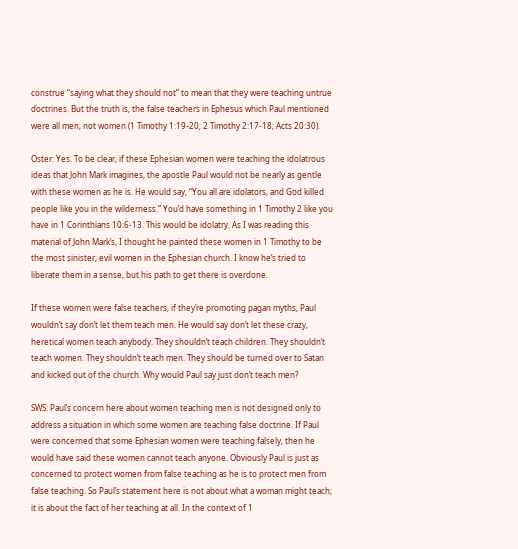construe “saying what they should not” to mean that they were teaching untrue doctrines. But the truth is, the false teachers in Ephesus which Paul mentioned were all men, not women (1 Timothy 1:19-20; 2 Timothy 2:17-18; Acts 20:30).

Oster: Yes. To be clear, if these Ephesian women were teaching the idolatrous ideas that John Mark imagines, the apostle Paul would not be nearly as gentle with these women as he is. He would say, “You all are idolators, and God killed people like you in the wilderness.” You’d have something in 1 Timothy 2 like you have in 1 Corinthians 10:6-13. This would be idolatry. As I was reading this material of John Mark’s, I thought he painted these women in 1 Timothy to be the most sinister, evil women in the Ephesian church. I know he’s tried to liberate them in a sense, but his path to get there is overdone.

If these women were false teachers, if they’re promoting pagan myths, Paul wouldn’t say don’t let them teach men. He would say don’t let these crazy, heretical women teach anybody. They shouldn’t teach children. They shouldn’t teach women. They shouldn’t teach men. They should be turned over to Satan and kicked out of the church. Why would Paul say just don’t teach men?

SWS: Paul’s concern here about women teaching men is not designed only to address a situation in which some women are teaching false doctrine. If Paul were concerned that some Ephesian women were teaching falsely, then he would have said these women cannot teach anyone. Obviously Paul is just as concerned to protect women from false teaching as he is to protect men from false teaching. So Paul’s statement here is not about what a woman might teach; it is about the fact of her teaching at all. In the context of 1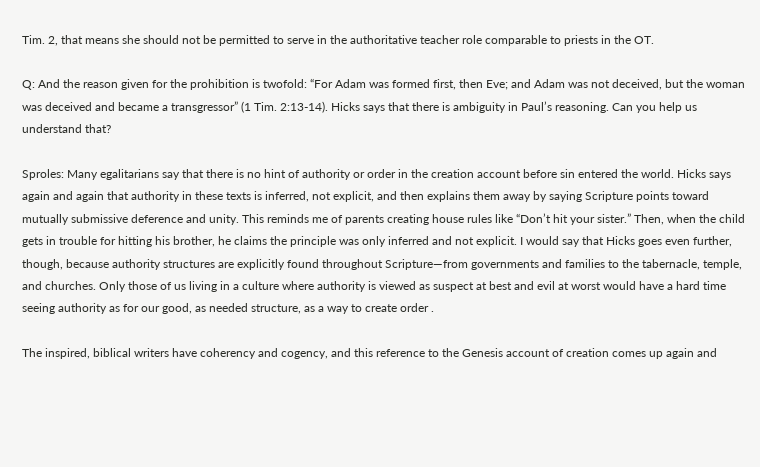Tim. 2, that means she should not be permitted to serve in the authoritative teacher role comparable to priests in the OT.

Q: And the reason given for the prohibition is twofold: “For Adam was formed first, then Eve; and Adam was not deceived, but the woman was deceived and became a transgressor” (1 Tim. 2:13-14). Hicks says that there is ambiguity in Paul’s reasoning. Can you help us understand that?

Sproles: Many egalitarians say that there is no hint of authority or order in the creation account before sin entered the world. Hicks says again and again that authority in these texts is inferred, not explicit, and then explains them away by saying Scripture points toward mutually submissive deference and unity. This reminds me of parents creating house rules like “Don’t hit your sister.” Then, when the child gets in trouble for hitting his brother, he claims the principle was only inferred and not explicit. I would say that Hicks goes even further, though, because authority structures are explicitly found throughout Scripture—from governments and families to the tabernacle, temple, and churches. Only those of us living in a culture where authority is viewed as suspect at best and evil at worst would have a hard time seeing authority as for our good, as needed structure, as a way to create order .

The inspired, biblical writers have coherency and cogency, and this reference to the Genesis account of creation comes up again and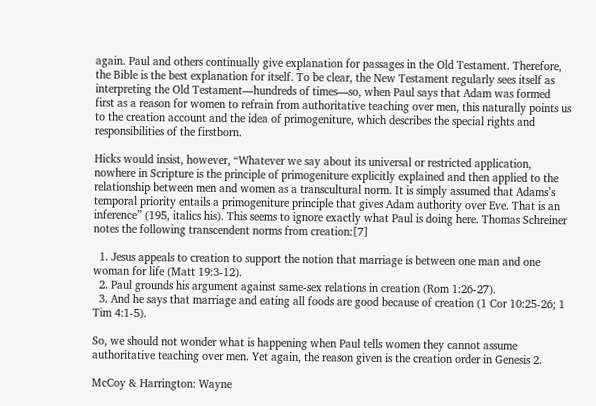again. Paul and others continually give explanation for passages in the Old Testament. Therefore, the Bible is the best explanation for itself. To be clear, the New Testament regularly sees itself as interpreting the Old Testament—hundreds of times—so, when Paul says that Adam was formed first as a reason for women to refrain from authoritative teaching over men, this naturally points us to the creation account and the idea of primogeniture, which describes the special rights and responsibilities of the firstborn.

Hicks would insist, however, “Whatever we say about its universal or restricted application, nowhere in Scripture is the principle of primogeniture explicitly explained and then applied to the relationship between men and women as a transcultural norm. It is simply assumed that Adams’s temporal priority entails a primogeniture principle that gives Adam authority over Eve. That is an inference” (195, italics his). This seems to ignore exactly what Paul is doing here. Thomas Schreiner notes the following transcendent norms from creation:[7]

  1. Jesus appeals to creation to support the notion that marriage is between one man and one woman for life (Matt 19:3-12).
  2. Paul grounds his argument against same-sex relations in creation (Rom 1:26-27).
  3. And he says that marriage and eating all foods are good because of creation (1 Cor 10:25-26; 1 Tim 4:1-5).

So, we should not wonder what is happening when Paul tells women they cannot assume authoritative teaching over men. Yet again, the reason given is the creation order in Genesis 2.

McCoy & Harrington: Wayne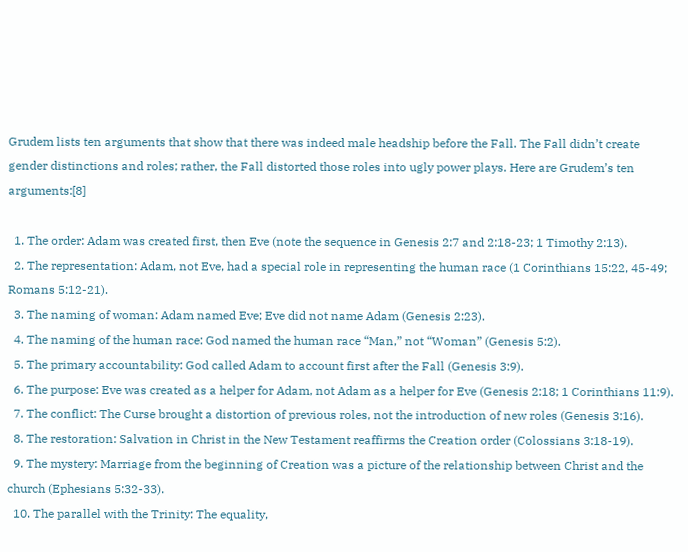Grudem lists ten arguments that show that there was indeed male headship before the Fall. The Fall didn’t create gender distinctions and roles; rather, the Fall distorted those roles into ugly power plays. Here are Grudem’s ten arguments:[8]

  1. The order: Adam was created first, then Eve (note the sequence in Genesis 2:7 and 2:18-23; 1 Timothy 2:13).
  2. The representation: Adam, not Eve, had a special role in representing the human race (1 Corinthians 15:22, 45-49; Romans 5:12-21).
  3. The naming of woman: Adam named Eve; Eve did not name Adam (Genesis 2:23).
  4. The naming of the human race: God named the human race “Man,” not “Woman” (Genesis 5:2).
  5. The primary accountability: God called Adam to account first after the Fall (Genesis 3:9).
  6. The purpose: Eve was created as a helper for Adam, not Adam as a helper for Eve (Genesis 2:18; 1 Corinthians 11:9).
  7. The conflict: The Curse brought a distortion of previous roles, not the introduction of new roles (Genesis 3:16).
  8. The restoration: Salvation in Christ in the New Testament reaffirms the Creation order (Colossians 3:18-19).
  9. The mystery: Marriage from the beginning of Creation was a picture of the relationship between Christ and the church (Ephesians 5:32-33).
  10. The parallel with the Trinity: The equality,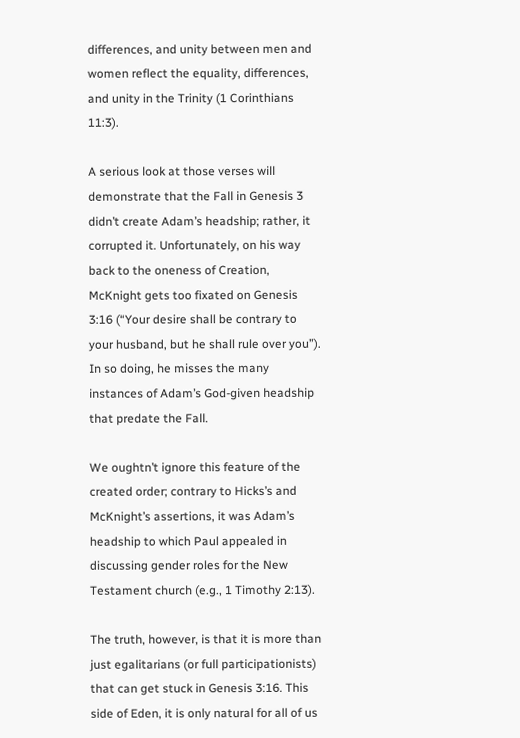differences, and unity between men and women reflect the equality, differences, and unity in the Trinity (1 Corinthians 11:3).

A serious look at those verses will demonstrate that the Fall in Genesis 3 didn’t create Adam’s headship; rather, it corrupted it. Unfortunately, on his way back to the oneness of Creation, McKnight gets too fixated on Genesis 3:16 (“Your desire shall be contrary to your husband, but he shall rule over you”). In so doing, he misses the many instances of Adam’s God-given headship that predate the Fall.

We oughtn’t ignore this feature of the created order; contrary to Hicks’s and McKnight’s assertions, it was Adam’s headship to which Paul appealed in discussing gender roles for the New Testament church (e.g., 1 Timothy 2:13).

The truth, however, is that it is more than just egalitarians (or full participationists) that can get stuck in Genesis 3:16. This side of Eden, it is only natural for all of us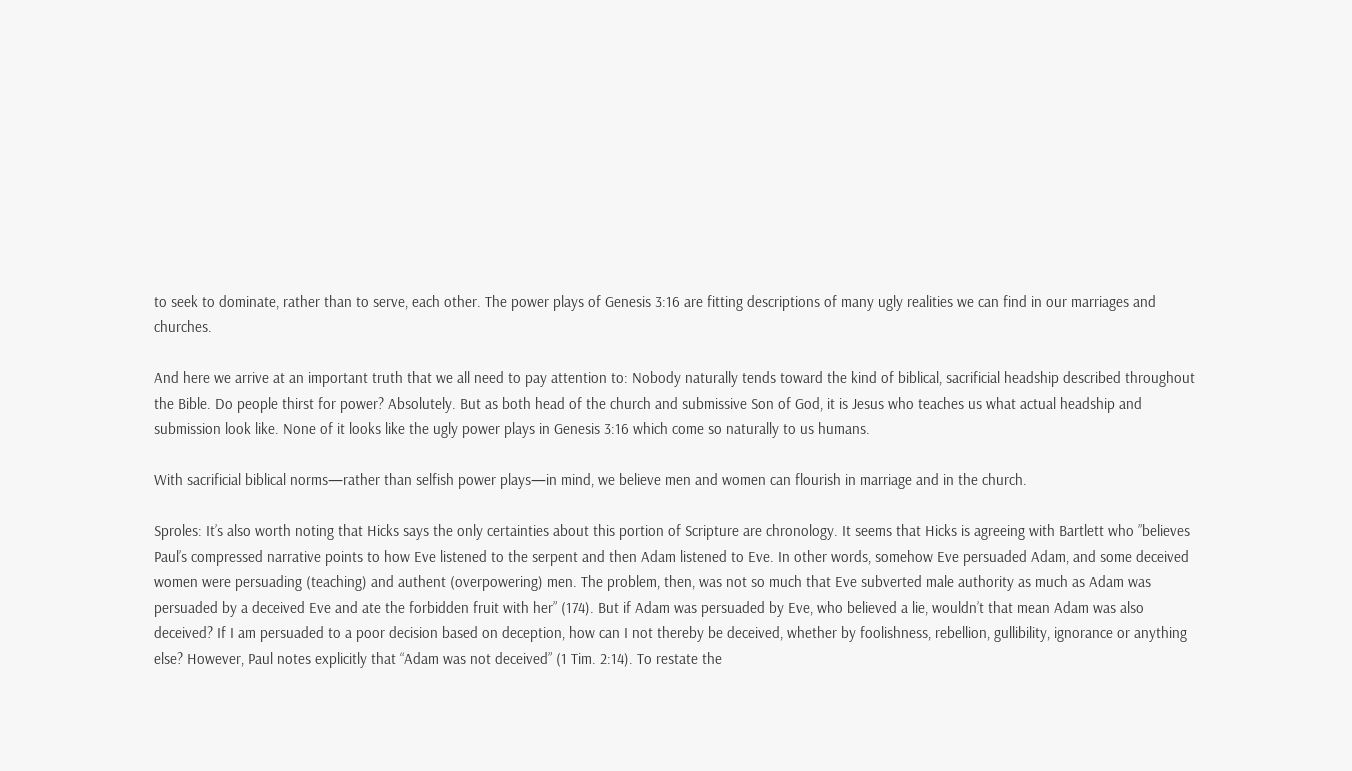to seek to dominate, rather than to serve, each other. The power plays of Genesis 3:16 are fitting descriptions of many ugly realities we can find in our marriages and churches.

And here we arrive at an important truth that we all need to pay attention to: Nobody naturally tends toward the kind of biblical, sacrificial headship described throughout the Bible. Do people thirst for power? Absolutely. But as both head of the church and submissive Son of God, it is Jesus who teaches us what actual headship and submission look like. None of it looks like the ugly power plays in Genesis 3:16 which come so naturally to us humans.

With sacrificial biblical norms—rather than selfish power plays—in mind, we believe men and women can flourish in marriage and in the church.

Sproles: It’s also worth noting that Hicks says the only certainties about this portion of Scripture are chronology. It seems that Hicks is agreeing with Bartlett who ”believes Paul’s compressed narrative points to how Eve listened to the serpent and then Adam listened to Eve. In other words, somehow Eve persuaded Adam, and some deceived women were persuading (teaching) and authent (overpowering) men. The problem, then, was not so much that Eve subverted male authority as much as Adam was persuaded by a deceived Eve and ate the forbidden fruit with her” (174). But if Adam was persuaded by Eve, who believed a lie, wouldn’t that mean Adam was also deceived? If I am persuaded to a poor decision based on deception, how can I not thereby be deceived, whether by foolishness, rebellion, gullibility, ignorance or anything else? However, Paul notes explicitly that “Adam was not deceived” (1 Tim. 2:14). To restate the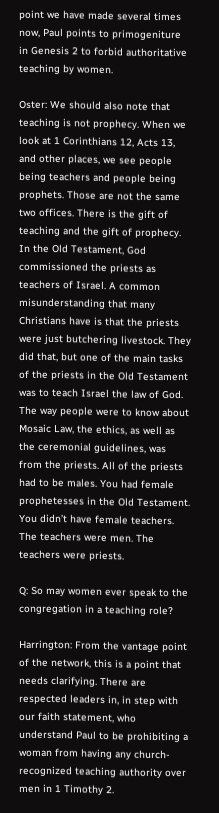point we have made several times now, Paul points to primogeniture in Genesis 2 to forbid authoritative teaching by women.

Oster: We should also note that teaching is not prophecy. When we look at 1 Corinthians 12, Acts 13, and other places, we see people being teachers and people being prophets. Those are not the same two offices. There is the gift of teaching and the gift of prophecy. In the Old Testament, God commissioned the priests as teachers of Israel. A common misunderstanding that many Christians have is that the priests were just butchering livestock. They did that, but one of the main tasks of the priests in the Old Testament was to teach Israel the law of God. The way people were to know about Mosaic Law, the ethics, as well as the ceremonial guidelines, was from the priests. All of the priests had to be males. You had female prophetesses in the Old Testament. You didn’t have female teachers. The teachers were men. The teachers were priests.

Q: So may women ever speak to the congregation in a teaching role?

Harrington: From the vantage point of the network, this is a point that needs clarifying. There are respected leaders in, in step with our faith statement, who understand Paul to be prohibiting a woman from having any church-recognized teaching authority over men in 1 Timothy 2.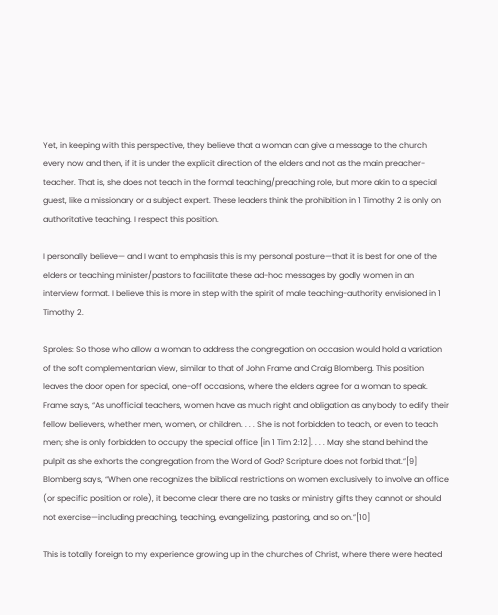Yet, in keeping with this perspective, they believe that a woman can give a message to the church every now and then, if it is under the explicit direction of the elders and not as the main preacher-teacher. That is, she does not teach in the formal teaching/preaching role, but more akin to a special guest, like a missionary or a subject expert. These leaders think the prohibition in 1 Timothy 2 is only on authoritative teaching. I respect this position.

I personally believe— and I want to emphasis this is my personal posture—that it is best for one of the elders or teaching minister/pastors to facilitate these ad-hoc messages by godly women in an interview format. I believe this is more in step with the spirit of male teaching-authority envisioned in 1 Timothy 2.

Sproles: So those who allow a woman to address the congregation on occasion would hold a variation of the soft complementarian view, similar to that of John Frame and Craig Blomberg. This position leaves the door open for special, one-off occasions, where the elders agree for a woman to speak. Frame says, “As unofficial teachers, women have as much right and obligation as anybody to edify their fellow believers, whether men, women, or children. . . . She is not forbidden to teach, or even to teach men; she is only forbidden to occupy the special office [in 1 Tim 2:12]. . . . May she stand behind the pulpit as she exhorts the congregation from the Word of God? Scripture does not forbid that.”[9] Blomberg says, “When one recognizes the biblical restrictions on women exclusively to involve an office (or specific position or role), it become clear there are no tasks or ministry gifts they cannot or should not exercise—including preaching, teaching, evangelizing, pastoring, and so on.”[10]

This is totally foreign to my experience growing up in the churches of Christ, where there were heated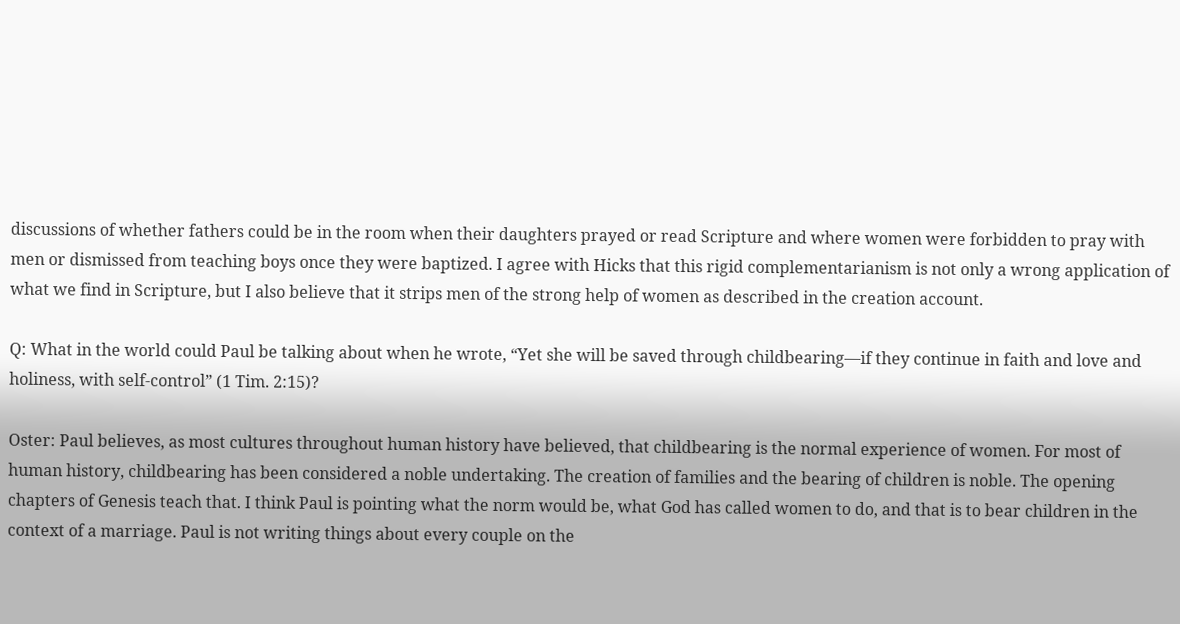discussions of whether fathers could be in the room when their daughters prayed or read Scripture and where women were forbidden to pray with men or dismissed from teaching boys once they were baptized. I agree with Hicks that this rigid complementarianism is not only a wrong application of what we find in Scripture, but I also believe that it strips men of the strong help of women as described in the creation account.

Q: What in the world could Paul be talking about when he wrote, “Yet she will be saved through childbearing—if they continue in faith and love and holiness, with self-control” (1 Tim. 2:15)?

Oster: Paul believes, as most cultures throughout human history have believed, that childbearing is the normal experience of women. For most of human history, childbearing has been considered a noble undertaking. The creation of families and the bearing of children is noble. The opening chapters of Genesis teach that. I think Paul is pointing what the norm would be, what God has called women to do, and that is to bear children in the context of a marriage. Paul is not writing things about every couple on the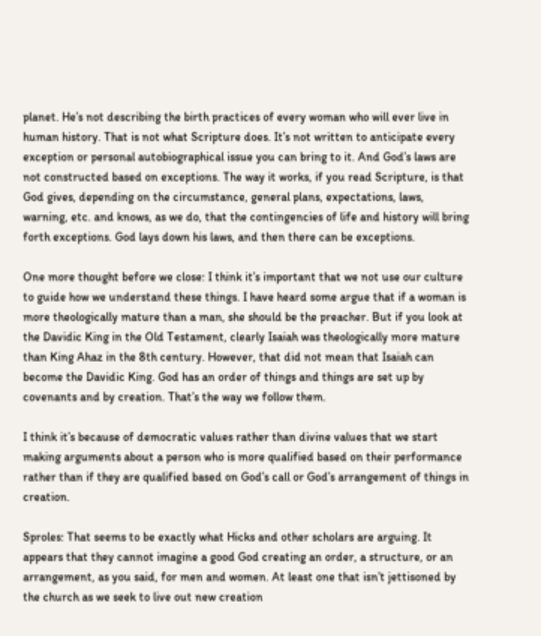planet. He’s not describing the birth practices of every woman who will ever live in human history. That is not what Scripture does. It’s not written to anticipate every exception or personal autobiographical issue you can bring to it. And God’s laws are not constructed based on exceptions. The way it works, if you read Scripture, is that God gives, depending on the circumstance, general plans, expectations, laws, warning, etc. and knows, as we do, that the contingencies of life and history will bring forth exceptions. God lays down his laws, and then there can be exceptions.

One more thought before we close: I think it’s important that we not use our culture to guide how we understand these things. I have heard some argue that if a woman is more theologically mature than a man, she should be the preacher. But if you look at the Davidic King in the Old Testament, clearly Isaiah was theologically more mature than King Ahaz in the 8th century. However, that did not mean that Isaiah can become the Davidic King. God has an order of things and things are set up by covenants and by creation. That’s the way we follow them.

I think it’s because of democratic values rather than divine values that we start making arguments about a person who is more qualified based on their performance rather than if they are qualified based on God’s call or God’s arrangement of things in creation.

Sproles: That seems to be exactly what Hicks and other scholars are arguing. It appears that they cannot imagine a good God creating an order, a structure, or an arrangement, as you said, for men and women. At least one that isn’t jettisoned by the church as we seek to live out new creation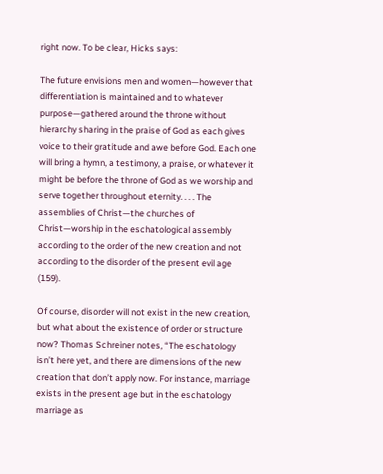right now. To be clear, Hicks says:

The future envisions men and women—however that differentiation is maintained and to whatever purpose—gathered around the throne without hierarchy sharing in the praise of God as each gives voice to their gratitude and awe before God. Each one will bring a hymn, a testimony, a praise, or whatever it might be before the throne of God as we worship and serve together throughout eternity. . . . The assemblies of Christ—the churches of Christ—worship in the eschatological assembly according to the order of the new creation and not according to the disorder of the present evil age (159).

Of course, disorder will not exist in the new creation, but what about the existence of order or structure now? Thomas Schreiner notes, “The eschatology isn’t here yet, and there are dimensions of the new creation that don’t apply now. For instance, marriage exists in the present age but in the eschatology marriage as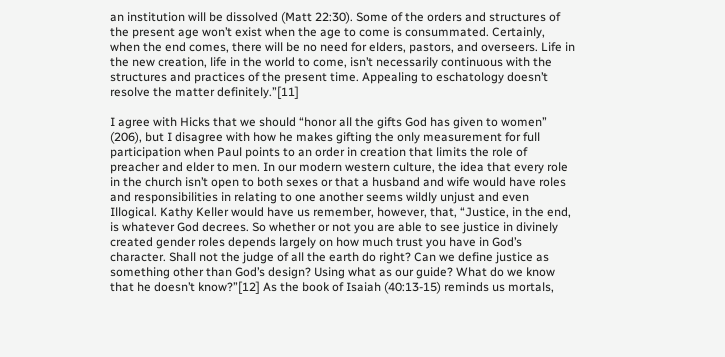an institution will be dissolved (Matt 22:30). Some of the orders and structures of the present age won’t exist when the age to come is consummated. Certainly, when the end comes, there will be no need for elders, pastors, and overseers. Life in the new creation, life in the world to come, isn’t necessarily continuous with the structures and practices of the present time. Appealing to eschatology doesn’t resolve the matter definitely.”[11]

I agree with Hicks that we should “honor all the gifts God has given to women” (206), but I disagree with how he makes gifting the only measurement for full participation when Paul points to an order in creation that limits the role of preacher and elder to men. In our modern western culture, the idea that every role in the church isn’t open to both sexes or that a husband and wife would have roles and responsibilities in relating to one another seems wildly unjust and even Illogical. Kathy Keller would have us remember, however, that, “Justice, in the end, is whatever God decrees. So whether or not you are able to see justice in divinely created gender roles depends largely on how much trust you have in God’s character. Shall not the judge of all the earth do right? Can we define justice as something other than God’s design? Using what as our guide? What do we know that he doesn’t know?”[12] As the book of Isaiah (40:13-15) reminds us mortals,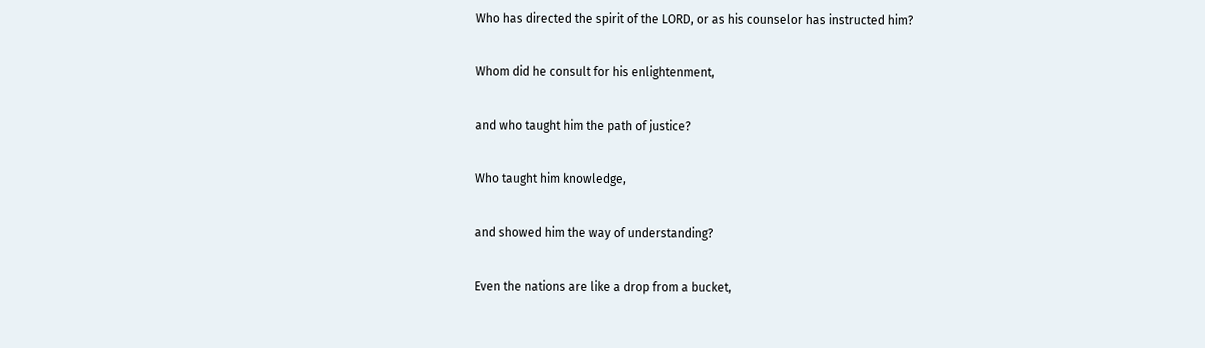Who has directed the spirit of the LORD, or as his counselor has instructed him?

Whom did he consult for his enlightenment,

and who taught him the path of justice?

Who taught him knowledge,

and showed him the way of understanding?

Even the nations are like a drop from a bucket,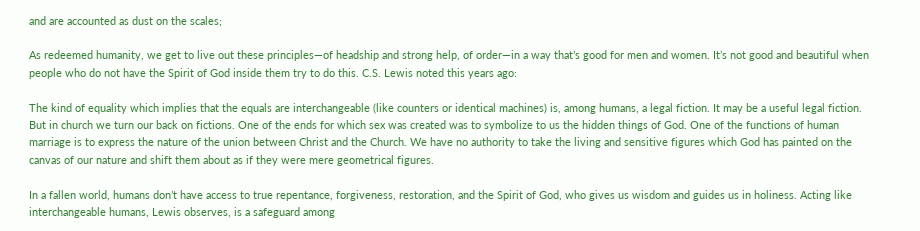and are accounted as dust on the scales;

As redeemed humanity, we get to live out these principles—of headship and strong help, of order—in a way that’s good for men and women. It’s not good and beautiful when people who do not have the Spirit of God inside them try to do this. C.S. Lewis noted this years ago:

The kind of equality which implies that the equals are interchangeable (like counters or identical machines) is, among humans, a legal fiction. It may be a useful legal fiction. But in church we turn our back on fictions. One of the ends for which sex was created was to symbolize to us the hidden things of God. One of the functions of human marriage is to express the nature of the union between Christ and the Church. We have no authority to take the living and sensitive figures which God has painted on the canvas of our nature and shift them about as if they were mere geometrical figures.

In a fallen world, humans don’t have access to true repentance, forgiveness, restoration, and the Spirit of God, who gives us wisdom and guides us in holiness. Acting like interchangeable humans, Lewis observes, is a safeguard among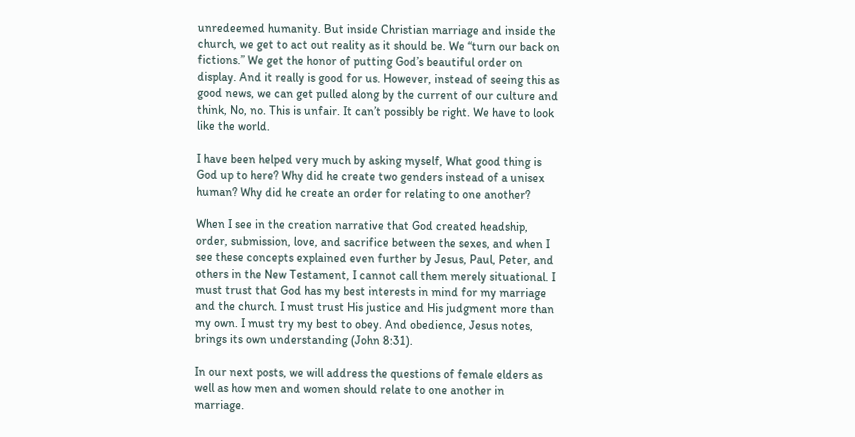unredeemed humanity. But inside Christian marriage and inside the church, we get to act out reality as it should be. We “turn our back on fictions.” We get the honor of putting God’s beautiful order on display. And it really is good for us. However, instead of seeing this as good news, we can get pulled along by the current of our culture and think, No, no. This is unfair. It can’t possibly be right. We have to look like the world.

I have been helped very much by asking myself, What good thing is God up to here? Why did he create two genders instead of a unisex human? Why did he create an order for relating to one another?

When I see in the creation narrative that God created headship, order, submission, love, and sacrifice between the sexes, and when I see these concepts explained even further by Jesus, Paul, Peter, and others in the New Testament, I cannot call them merely situational. I must trust that God has my best interests in mind for my marriage and the church. I must trust His justice and His judgment more than my own. I must try my best to obey. And obedience, Jesus notes, brings its own understanding (John 8:31).

In our next posts, we will address the questions of female elders as well as how men and women should relate to one another in marriage.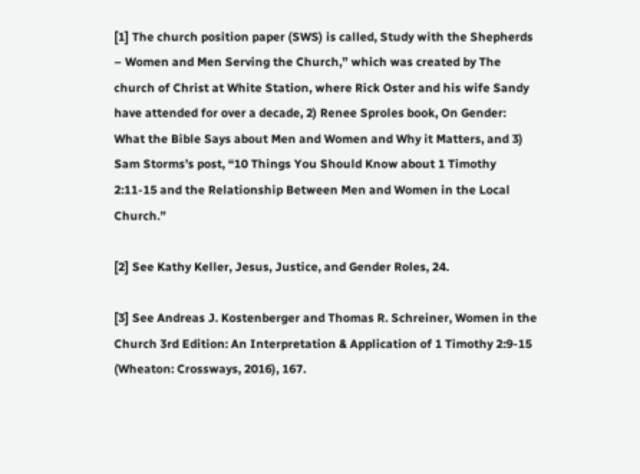[1] The church position paper (SWS) is called, Study with the Shepherds – Women and Men Serving the Church,” which was created by The church of Christ at White Station, where Rick Oster and his wife Sandy have attended for over a decade, 2) Renee Sproles book, On Gender: What the Bible Says about Men and Women and Why it Matters, and 3) Sam Storms’s post, “10 Things You Should Know about 1 Timothy 2:11-15 and the Relationship Between Men and Women in the Local Church.”

[2] See Kathy Keller, Jesus, Justice, and Gender Roles, 24.

[3] See Andreas J. Kostenberger and Thomas R. Schreiner, Women in the Church 3rd Edition: An Interpretation & Application of 1 Timothy 2:9-15 (Wheaton: Crossways, 2016), 167.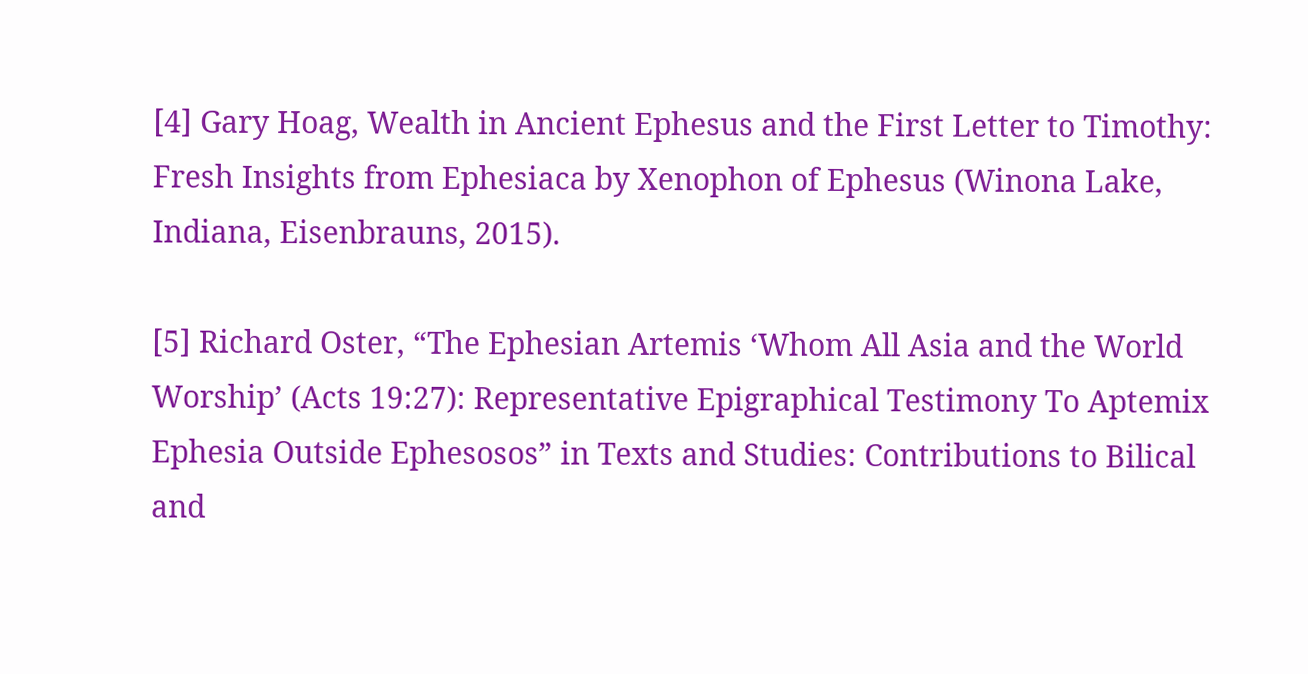[4] Gary Hoag, Wealth in Ancient Ephesus and the First Letter to Timothy: Fresh Insights from Ephesiaca by Xenophon of Ephesus (Winona Lake, Indiana, Eisenbrauns, 2015).

[5] Richard Oster, “The Ephesian Artemis ‘Whom All Asia and the World Worship’ (Acts 19:27): Representative Epigraphical Testimony To Aptemix Ephesia Outside Ephesosos” in Texts and Studies: Contributions to Bilical and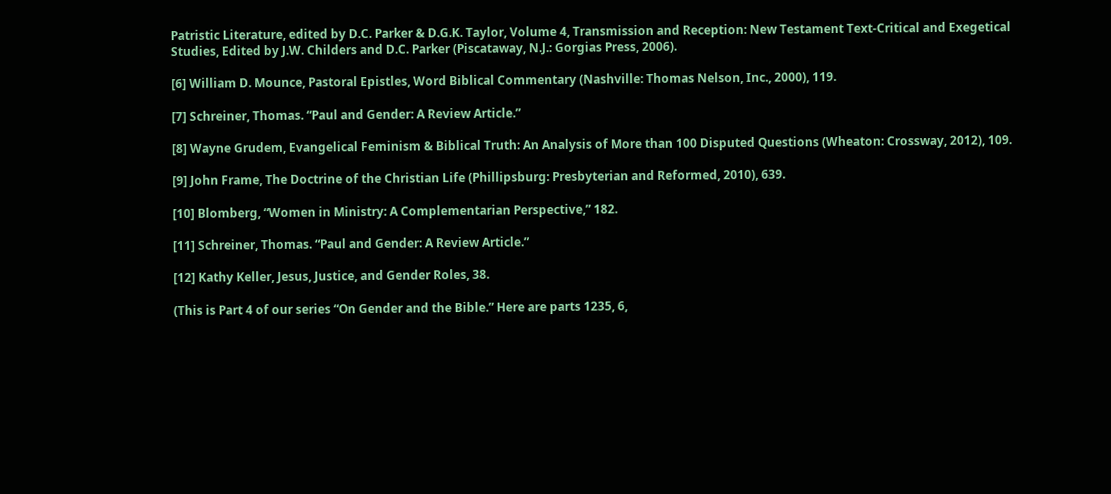Patristic Literature, edited by D.C. Parker & D.G.K. Taylor, Volume 4, Transmission and Reception: New Testament Text-Critical and Exegetical Studies, Edited by J.W. Childers and D.C. Parker (Piscataway, N.J.: Gorgias Press, 2006).

[6] William D. Mounce, Pastoral Epistles, Word Biblical Commentary (Nashville: Thomas Nelson, Inc., 2000), 119.

[7] Schreiner, Thomas. “Paul and Gender: A Review Article.”

[8] Wayne Grudem, Evangelical Feminism & Biblical Truth: An Analysis of More than 100 Disputed Questions (Wheaton: Crossway, 2012), 109.

[9] John Frame, The Doctrine of the Christian Life (Phillipsburg: Presbyterian and Reformed, 2010), 639.

[10] Blomberg, “Women in Ministry: A Complementarian Perspective,” 182.

[11] Schreiner, Thomas. “Paul and Gender: A Review Article.”

[12] Kathy Keller, Jesus, Justice, and Gender Roles, 38.

(This is Part 4 of our series “On Gender and the Bible.” Here are parts 1235, 6,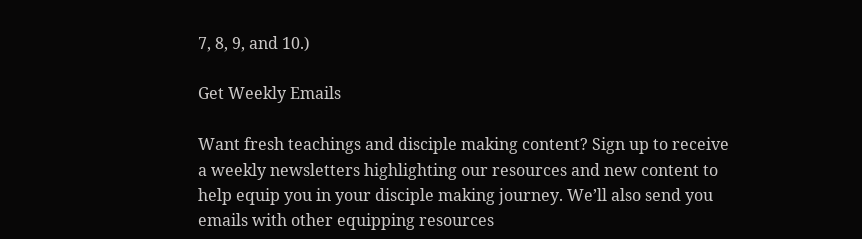7, 8, 9, and 10.)

Get Weekly Emails

Want fresh teachings and disciple making content? Sign up to receive a weekly newsletters highlighting our resources and new content to help equip you in your disciple making journey. We’ll also send you emails with other equipping resources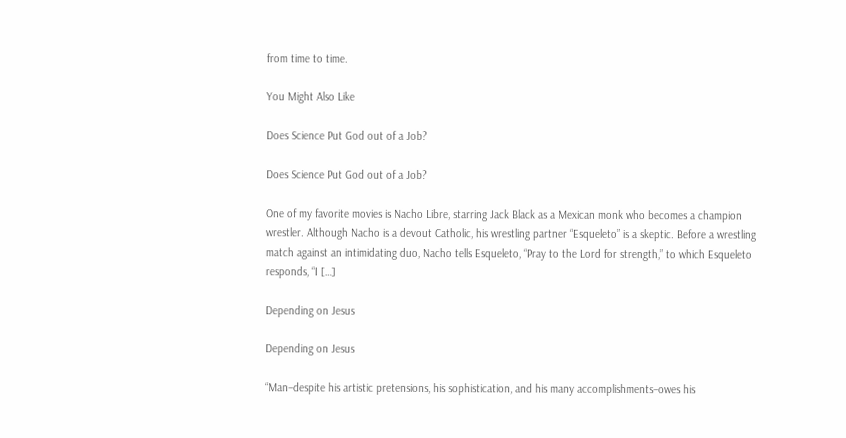from time to time.

You Might Also Like

Does Science Put God out of a Job?

Does Science Put God out of a Job?

One of my favorite movies is Nacho Libre, starring Jack Black as a Mexican monk who becomes a champion wrestler. Although Nacho is a devout Catholic, his wrestling partner “Esqueleto” is a skeptic. Before a wrestling match against an intimidating duo, Nacho tells Esqueleto, “Pray to the Lord for strength,” to which Esqueleto responds, “I […]

Depending on Jesus

Depending on Jesus

“Man–despite his artistic pretensions, his sophistication, and his many accomplishments–owes his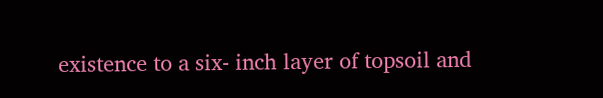existence to a six- inch layer of topsoil and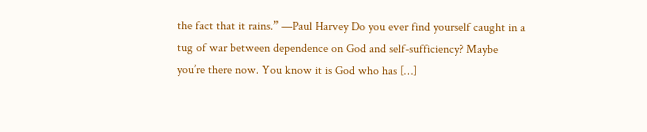the fact that it rains.” —Paul Harvey Do you ever find yourself caught in a tug of war between dependence on God and self-sufficiency? Maybe you’re there now. You know it is God who has […]